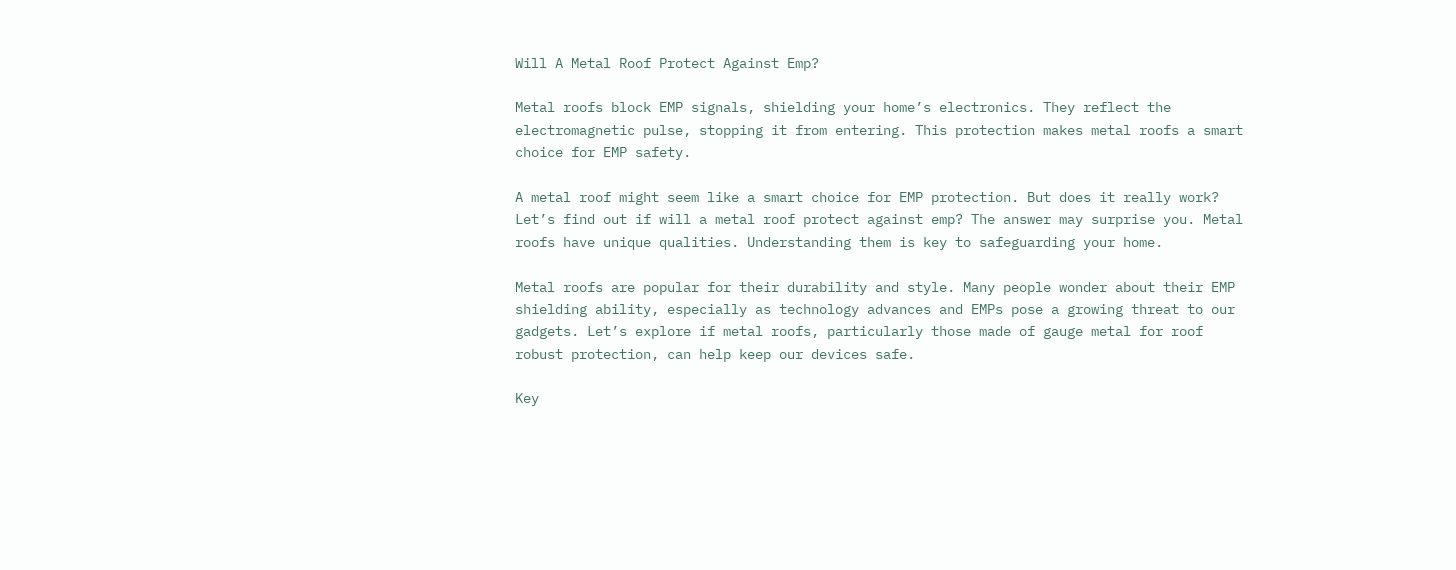Will A Metal Roof Protect Against Emp?

Metal roofs block EMP signals, shielding your home’s electronics. They reflect the electromagnetic pulse, stopping it from entering. This protection makes metal roofs a smart choice for EMP safety.

A metal roof might seem like a smart choice for EMP protection. But does it really work? Let’s find out if will a metal roof protect against emp? The answer may surprise you. Metal roofs have unique qualities. Understanding them is key to safeguarding your home.

Metal roofs are popular for their durability and style. Many people wonder about their EMP shielding ability, especially as technology advances and EMPs pose a growing threat to our gadgets. Let’s explore if metal roofs, particularly those made of gauge metal for roof robust protection, can help keep our devices safe.

Key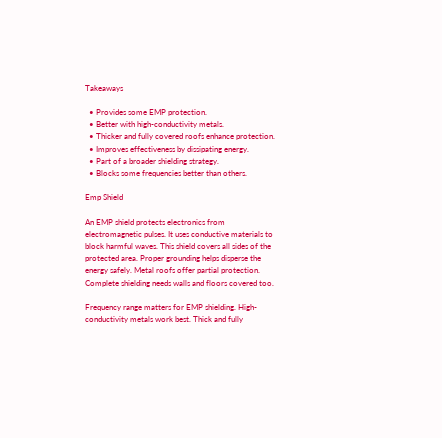Takeaways

  • Provides some EMP protection.
  • Better with high-conductivity metals.
  • Thicker and fully covered roofs enhance protection.
  • Improves effectiveness by dissipating energy.
  • Part of a broader shielding strategy.
  • Blocks some frequencies better than others.

Emp Shield

An EMP shield protects electronics from electromagnetic pulses. It uses conductive materials to block harmful waves. This shield covers all sides of the protected area. Proper grounding helps disperse the energy safely. Metal roofs offer partial protection. Complete shielding needs walls and floors covered too.

Frequency range matters for EMP shielding. High-conductivity metals work best. Thick and fully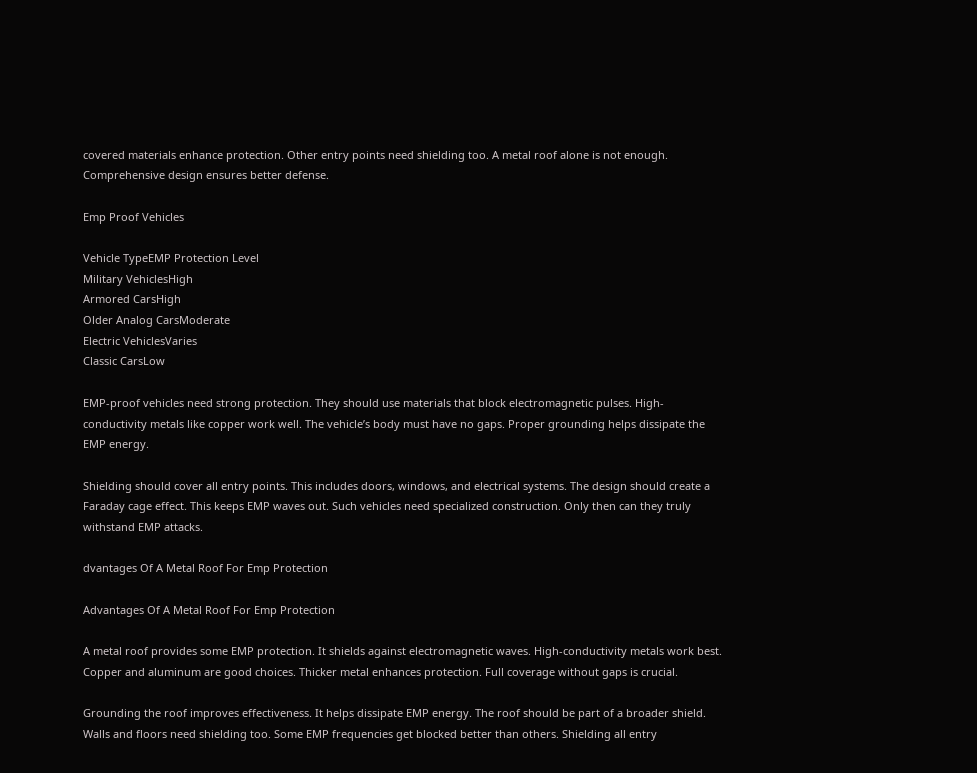covered materials enhance protection. Other entry points need shielding too. A metal roof alone is not enough. Comprehensive design ensures better defense.

Emp Proof Vehicles

Vehicle TypeEMP Protection Level
Military VehiclesHigh
Armored CarsHigh
Older Analog CarsModerate
Electric VehiclesVaries
Classic CarsLow

EMP-proof vehicles need strong protection. They should use materials that block electromagnetic pulses. High-conductivity metals like copper work well. The vehicle’s body must have no gaps. Proper grounding helps dissipate the EMP energy.

Shielding should cover all entry points. This includes doors, windows, and electrical systems. The design should create a Faraday cage effect. This keeps EMP waves out. Such vehicles need specialized construction. Only then can they truly withstand EMP attacks.

dvantages Of A Metal Roof For Emp Protection

Advantages Of A Metal Roof For Emp Protection

A metal roof provides some EMP protection. It shields against electromagnetic waves. High-conductivity metals work best. Copper and aluminum are good choices. Thicker metal enhances protection. Full coverage without gaps is crucial.

Grounding the roof improves effectiveness. It helps dissipate EMP energy. The roof should be part of a broader shield. Walls and floors need shielding too. Some EMP frequencies get blocked better than others. Shielding all entry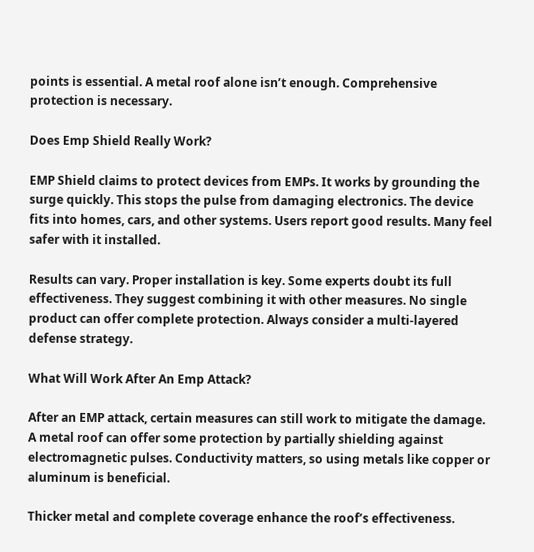points is essential. A metal roof alone isn’t enough. Comprehensive protection is necessary.

Does Emp Shield Really Work?

EMP Shield claims to protect devices from EMPs. It works by grounding the surge quickly. This stops the pulse from damaging electronics. The device fits into homes, cars, and other systems. Users report good results. Many feel safer with it installed.

Results can vary. Proper installation is key. Some experts doubt its full effectiveness. They suggest combining it with other measures. No single product can offer complete protection. Always consider a multi-layered defense strategy.

What Will Work After An Emp Attack?

After an EMP attack, certain measures can still work to mitigate the damage. A metal roof can offer some protection by partially shielding against electromagnetic pulses. Conductivity matters, so using metals like copper or aluminum is beneficial.

Thicker metal and complete coverage enhance the roof’s effectiveness.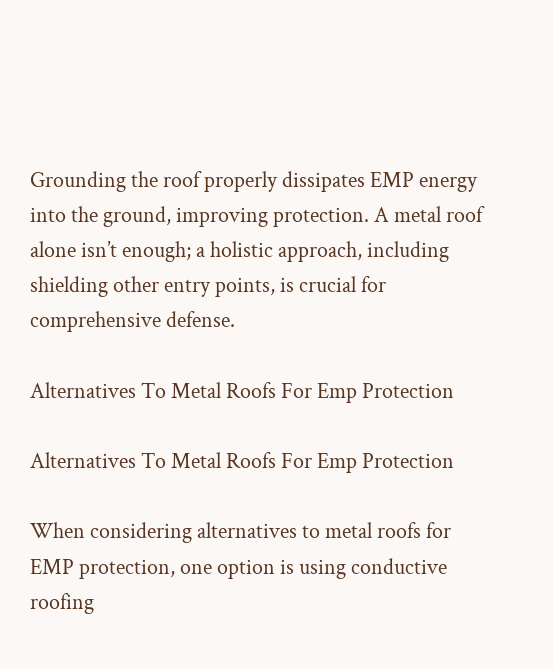Grounding the roof properly dissipates EMP energy into the ground, improving protection. A metal roof alone isn’t enough; a holistic approach, including shielding other entry points, is crucial for comprehensive defense.

Alternatives To Metal Roofs For Emp Protection

Alternatives To Metal Roofs For Emp Protection

When considering alternatives to metal roofs for EMP protection, one option is using conductive roofing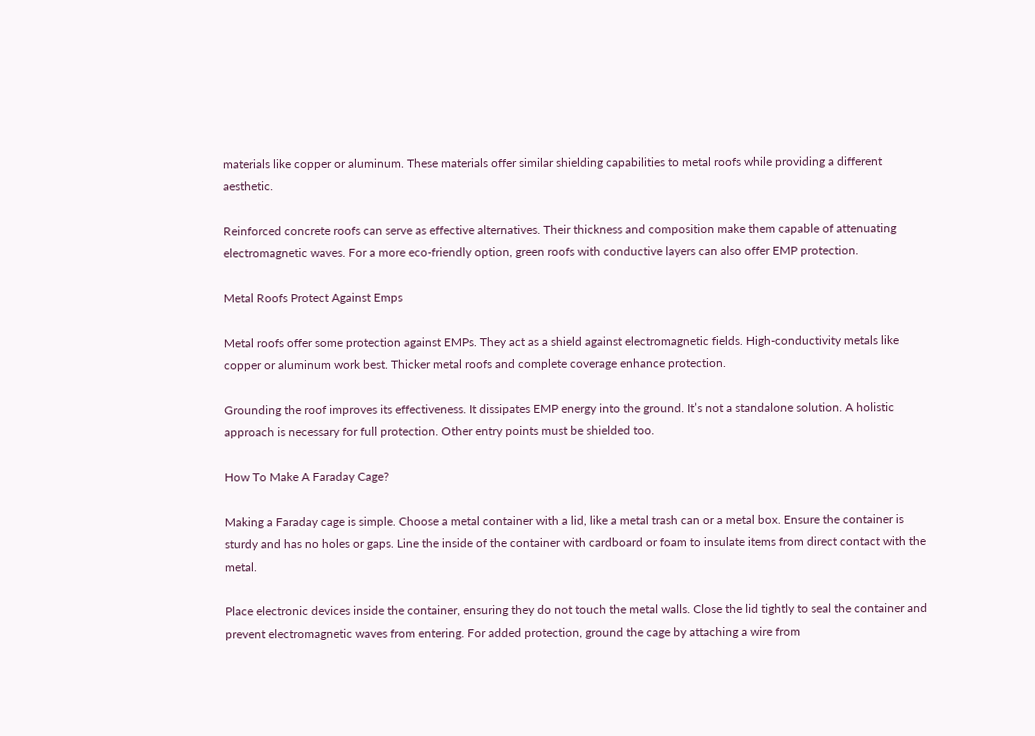materials like copper or aluminum. These materials offer similar shielding capabilities to metal roofs while providing a different aesthetic.

Reinforced concrete roofs can serve as effective alternatives. Their thickness and composition make them capable of attenuating electromagnetic waves. For a more eco-friendly option, green roofs with conductive layers can also offer EMP protection.

Metal Roofs Protect Against Emps

Metal roofs offer some protection against EMPs. They act as a shield against electromagnetic fields. High-conductivity metals like copper or aluminum work best. Thicker metal roofs and complete coverage enhance protection.

Grounding the roof improves its effectiveness. It dissipates EMP energy into the ground. It’s not a standalone solution. A holistic approach is necessary for full protection. Other entry points must be shielded too.

How To Make A Faraday Cage?

Making a Faraday cage is simple. Choose a metal container with a lid, like a metal trash can or a metal box. Ensure the container is sturdy and has no holes or gaps. Line the inside of the container with cardboard or foam to insulate items from direct contact with the metal.

Place electronic devices inside the container, ensuring they do not touch the metal walls. Close the lid tightly to seal the container and prevent electromagnetic waves from entering. For added protection, ground the cage by attaching a wire from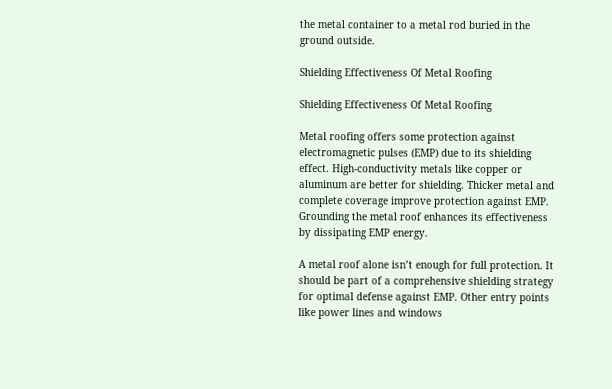the metal container to a metal rod buried in the ground outside.

Shielding Effectiveness Of Metal Roofing

Shielding Effectiveness Of Metal Roofing

Metal roofing offers some protection against electromagnetic pulses (EMP) due to its shielding effect. High-conductivity metals like copper or aluminum are better for shielding. Thicker metal and complete coverage improve protection against EMP. Grounding the metal roof enhances its effectiveness by dissipating EMP energy.

A metal roof alone isn’t enough for full protection. It should be part of a comprehensive shielding strategy for optimal defense against EMP. Other entry points like power lines and windows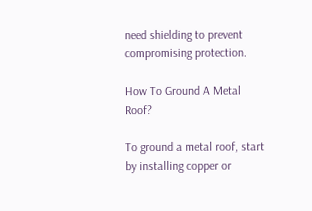need shielding to prevent compromising protection.

How To Ground A Metal Roof?

To ground a metal roof, start by installing copper or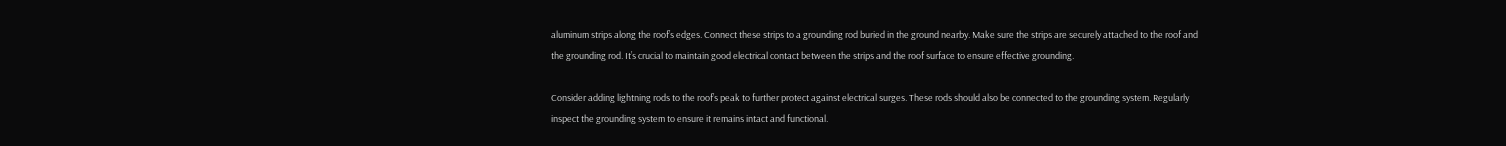aluminum strips along the roof’s edges. Connect these strips to a grounding rod buried in the ground nearby. Make sure the strips are securely attached to the roof and the grounding rod. It’s crucial to maintain good electrical contact between the strips and the roof surface to ensure effective grounding.

Consider adding lightning rods to the roof’s peak to further protect against electrical surges. These rods should also be connected to the grounding system. Regularly inspect the grounding system to ensure it remains intact and functional.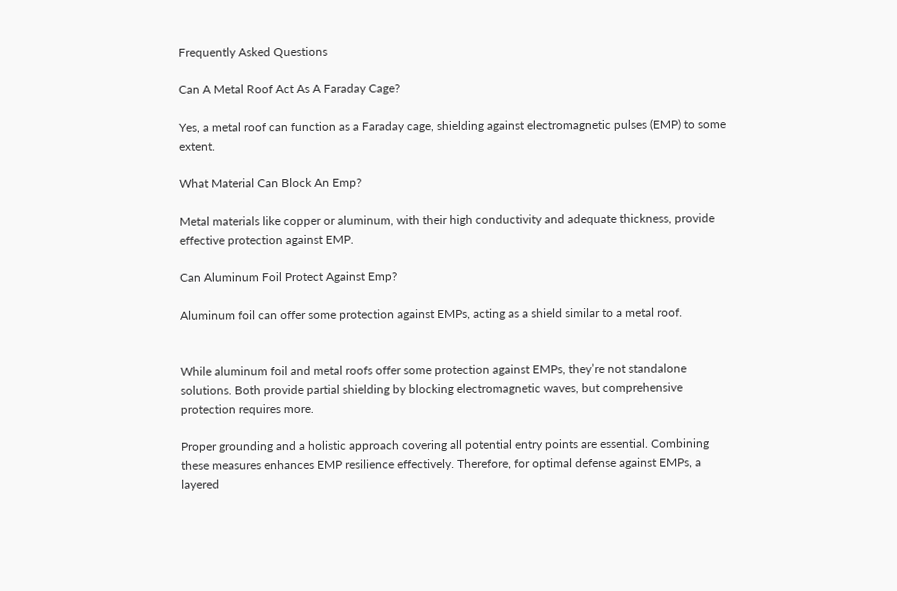Frequently Asked Questions

Can A Metal Roof Act As A Faraday Cage?

Yes, a metal roof can function as a Faraday cage, shielding against electromagnetic pulses (EMP) to some extent.

What Material Can Block An Emp?

Metal materials like copper or aluminum, with their high conductivity and adequate thickness, provide effective protection against EMP.

Can Aluminum Foil Protect Against Emp?

Aluminum foil can offer some protection against EMPs, acting as a shield similar to a metal roof.


While aluminum foil and metal roofs offer some protection against EMPs, they’re not standalone solutions. Both provide partial shielding by blocking electromagnetic waves, but comprehensive protection requires more.

Proper grounding and a holistic approach covering all potential entry points are essential. Combining these measures enhances EMP resilience effectively. Therefore, for optimal defense against EMPs, a layered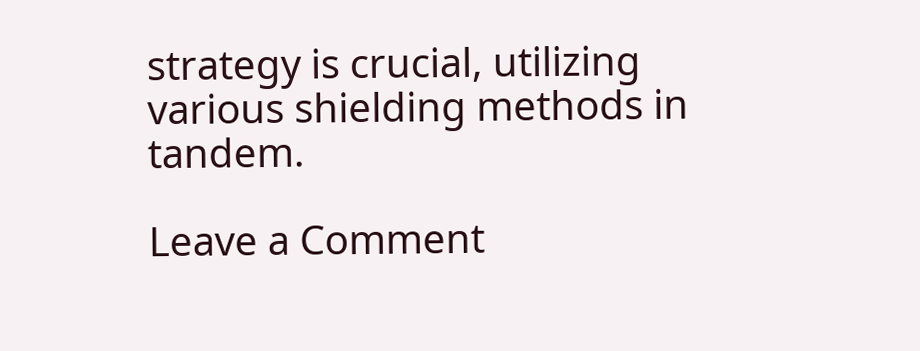strategy is crucial, utilizing various shielding methods in tandem.

Leave a Comment